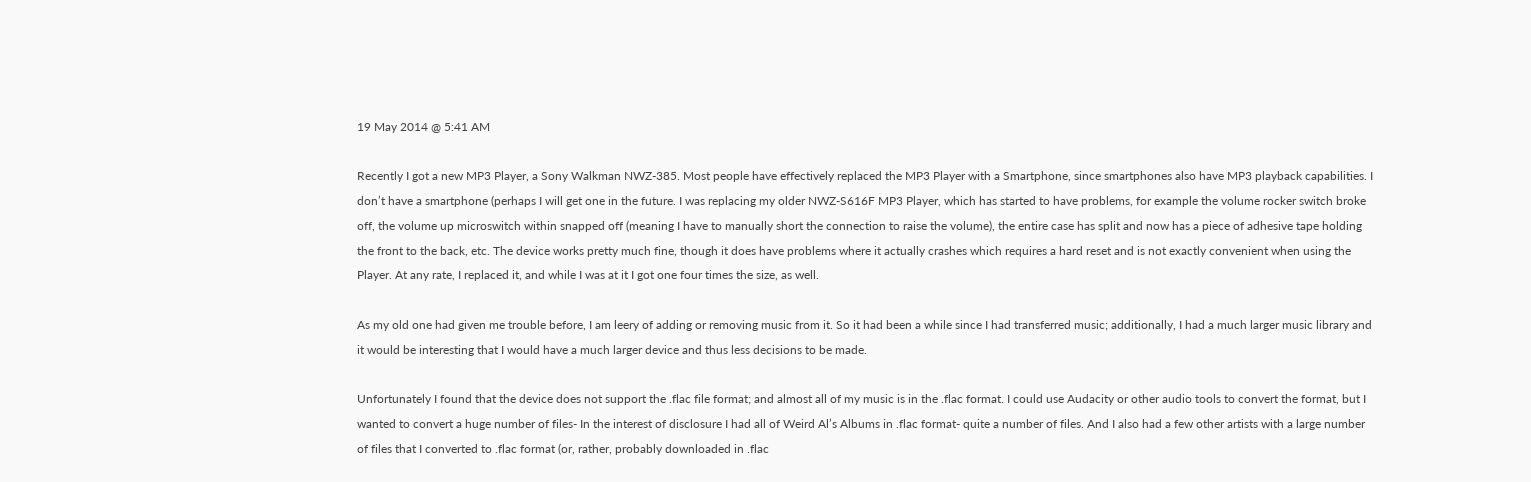19 May 2014 @ 5:41 AM

Recently I got a new MP3 Player, a Sony Walkman NWZ-385. Most people have effectively replaced the MP3 Player with a Smartphone, since smartphones also have MP3 playback capabilities. I don’t have a smartphone (perhaps I will get one in the future. I was replacing my older NWZ-S616F MP3 Player, which has started to have problems, for example the volume rocker switch broke off, the volume up microswitch within snapped off (meaning I have to manually short the connection to raise the volume), the entire case has split and now has a piece of adhesive tape holding the front to the back, etc. The device works pretty much fine, though it does have problems where it actually crashes which requires a hard reset and is not exactly convenient when using the Player. At any rate, I replaced it, and while I was at it I got one four times the size, as well.

As my old one had given me trouble before, I am leery of adding or removing music from it. So it had been a while since I had transferred music; additionally, I had a much larger music library and it would be interesting that I would have a much larger device and thus less decisions to be made.

Unfortunately I found that the device does not support the .flac file format; and almost all of my music is in the .flac format. I could use Audacity or other audio tools to convert the format, but I wanted to convert a huge number of files- In the interest of disclosure I had all of Weird Al’s Albums in .flac format- quite a number of files. And I also had a few other artists with a large number of files that I converted to .flac format (or, rather, probably downloaded in .flac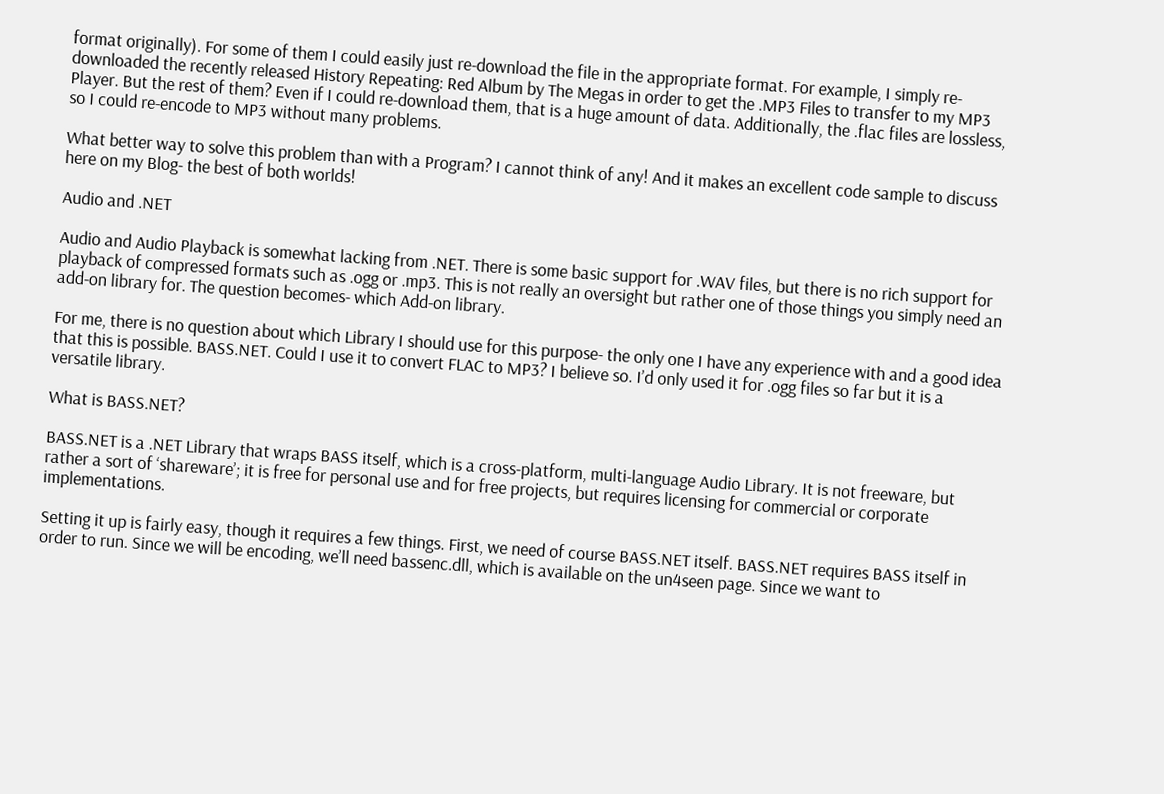format originally). For some of them I could easily just re-download the file in the appropriate format. For example, I simply re-downloaded the recently released History Repeating: Red Album by The Megas in order to get the .MP3 Files to transfer to my MP3 Player. But the rest of them? Even if I could re-download them, that is a huge amount of data. Additionally, the .flac files are lossless, so I could re-encode to MP3 without many problems.

What better way to solve this problem than with a Program? I cannot think of any! And it makes an excellent code sample to discuss here on my Blog- the best of both worlds!

Audio and .NET

Audio and Audio Playback is somewhat lacking from .NET. There is some basic support for .WAV files, but there is no rich support for playback of compressed formats such as .ogg or .mp3. This is not really an oversight but rather one of those things you simply need an add-on library for. The question becomes- which Add-on library.

For me, there is no question about which Library I should use for this purpose- the only one I have any experience with and a good idea that this is possible. BASS.NET. Could I use it to convert FLAC to MP3? I believe so. I’d only used it for .ogg files so far but it is a versatile library.

What is BASS.NET?

BASS.NET is a .NET Library that wraps BASS itself, which is a cross-platform, multi-language Audio Library. It is not freeware, but rather a sort of ‘shareware’; it is free for personal use and for free projects, but requires licensing for commercial or corporate implementations.

Setting it up is fairly easy, though it requires a few things. First, we need of course BASS.NET itself. BASS.NET requires BASS itself in order to run. Since we will be encoding, we’ll need bassenc.dll, which is available on the un4seen page. Since we want to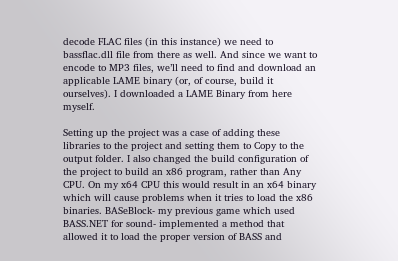decode FLAC files (in this instance) we need to bassflac.dll file from there as well. And since we want to encode to MP3 files, we’ll need to find and download an applicable LAME binary (or, of course, build it ourselves). I downloaded a LAME Binary from here myself.

Setting up the project was a case of adding these libraries to the project and setting them to Copy to the output folder. I also changed the build configuration of the project to build an x86 program, rather than Any CPU. On my x64 CPU this would result in an x64 binary which will cause problems when it tries to load the x86 binaries. BASeBlock- my previous game which used BASS.NET for sound- implemented a method that allowed it to load the proper version of BASS and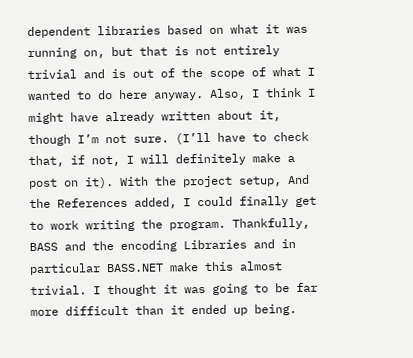dependent libraries based on what it was running on, but that is not entirely trivial and is out of the scope of what I wanted to do here anyway. Also, I think I might have already written about it, though I’m not sure. (I’ll have to check that, if not, I will definitely make a post on it). With the project setup, And the References added, I could finally get to work writing the program. Thankfully, BASS and the encoding Libraries and in particular BASS.NET make this almost trivial. I thought it was going to be far more difficult than it ended up being.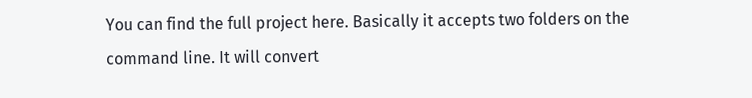You can find the full project here. Basically it accepts two folders on the command line. It will convert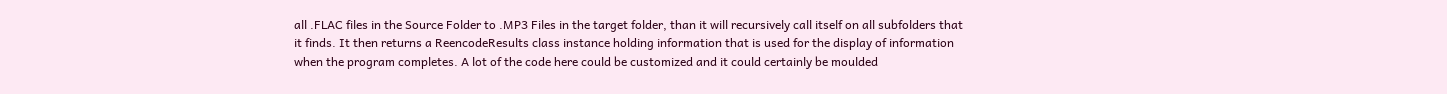all .FLAC files in the Source Folder to .MP3 Files in the target folder, than it will recursively call itself on all subfolders that it finds. It then returns a ReencodeResults class instance holding information that is used for the display of information when the program completes. A lot of the code here could be customized and it could certainly be moulded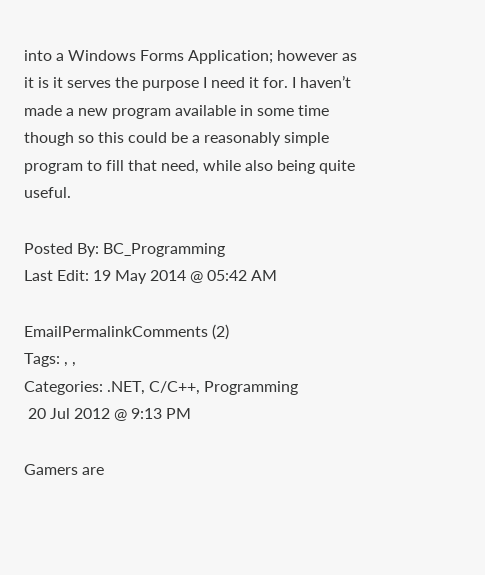into a Windows Forms Application; however as it is it serves the purpose I need it for. I haven’t made a new program available in some time though so this could be a reasonably simple program to fill that need, while also being quite useful.

Posted By: BC_Programming
Last Edit: 19 May 2014 @ 05:42 AM

EmailPermalinkComments (2)
Tags: , ,
Categories: .NET, C/C++, Programming
 20 Jul 2012 @ 9:13 PM

Gamers are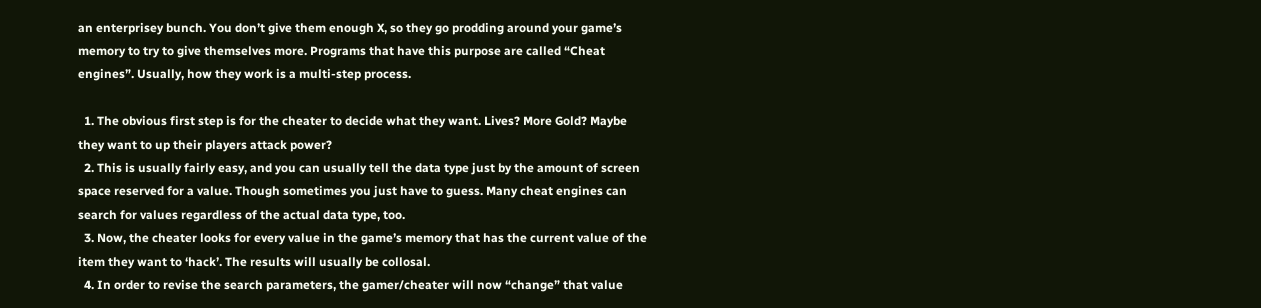an enterprisey bunch. You don’t give them enough X, so they go prodding around your game’s memory to try to give themselves more. Programs that have this purpose are called “Cheat engines”. Usually, how they work is a multi-step process.

  1. The obvious first step is for the cheater to decide what they want. Lives? More Gold? Maybe they want to up their players attack power?
  2. This is usually fairly easy, and you can usually tell the data type just by the amount of screen space reserved for a value. Though sometimes you just have to guess. Many cheat engines can search for values regardless of the actual data type, too.
  3. Now, the cheater looks for every value in the game’s memory that has the current value of the item they want to ‘hack’. The results will usually be collosal.
  4. In order to revise the search parameters, the gamer/cheater will now “change” that value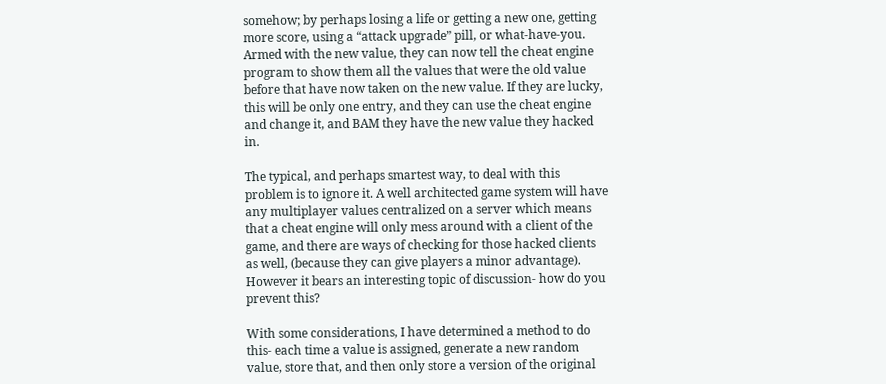somehow; by perhaps losing a life or getting a new one, getting more score, using a “attack upgrade” pill, or what-have-you. Armed with the new value, they can now tell the cheat engine program to show them all the values that were the old value before that have now taken on the new value. If they are lucky, this will be only one entry, and they can use the cheat engine and change it, and BAM they have the new value they hacked in.

The typical, and perhaps smartest way, to deal with this problem is to ignore it. A well architected game system will have any multiplayer values centralized on a server which means that a cheat engine will only mess around with a client of the game, and there are ways of checking for those hacked clients as well, (because they can give players a minor advantage). However it bears an interesting topic of discussion- how do you prevent this?

With some considerations, I have determined a method to do this- each time a value is assigned, generate a new random value, store that, and then only store a version of the original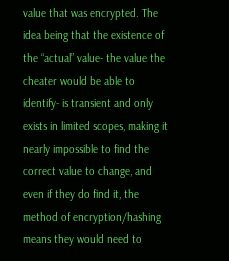value that was encrypted. The idea being that the existence of the “actual” value- the value the cheater would be able to identify- is transient and only exists in limited scopes, making it nearly impossible to find the correct value to change, and even if they do find it, the method of encryption/hashing means they would need to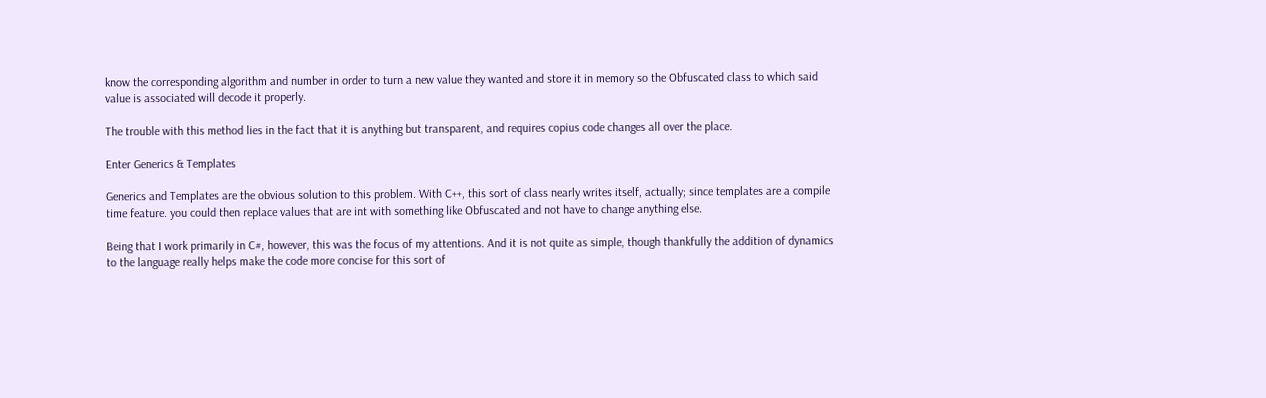know the corresponding algorithm and number in order to turn a new value they wanted and store it in memory so the Obfuscated class to which said value is associated will decode it properly.

The trouble with this method lies in the fact that it is anything but transparent, and requires copius code changes all over the place.

Enter Generics & Templates

Generics and Templates are the obvious solution to this problem. With C++, this sort of class nearly writes itself, actually; since templates are a compile time feature. you could then replace values that are int with something like Obfuscated and not have to change anything else.

Being that I work primarily in C#, however, this was the focus of my attentions. And it is not quite as simple, though thankfully the addition of dynamics to the language really helps make the code more concise for this sort of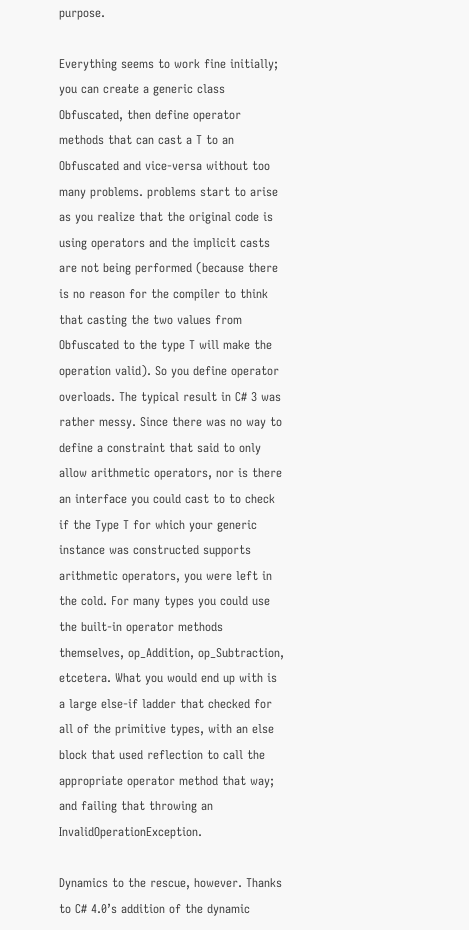purpose.

Everything seems to work fine initially; you can create a generic class Obfuscated, then define operator methods that can cast a T to an Obfuscated and vice-versa without too many problems. problems start to arise as you realize that the original code is using operators and the implicit casts are not being performed (because there is no reason for the compiler to think that casting the two values from Obfuscated to the type T will make the operation valid). So you define operator overloads. The typical result in C# 3 was rather messy. Since there was no way to define a constraint that said to only allow arithmetic operators, nor is there an interface you could cast to to check if the Type T for which your generic instance was constructed supports arithmetic operators, you were left in the cold. For many types you could use the built-in operator methods themselves, op_Addition, op_Subtraction, etcetera. What you would end up with is a large else-if ladder that checked for all of the primitive types, with an else block that used reflection to call the appropriate operator method that way; and failing that throwing an InvalidOperationException.

Dynamics to the rescue, however. Thanks to C# 4.0’s addition of the dynamic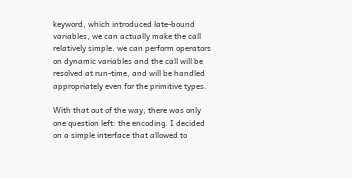keyword, which introduced late-bound variables, we can actually make the call relatively simple. we can perform operators on dynamic variables and the call will be resolved at run-time, and will be handled appropriately even for the primitive types.

With that out of the way, there was only one question left: the encoding. I decided on a simple interface that allowed to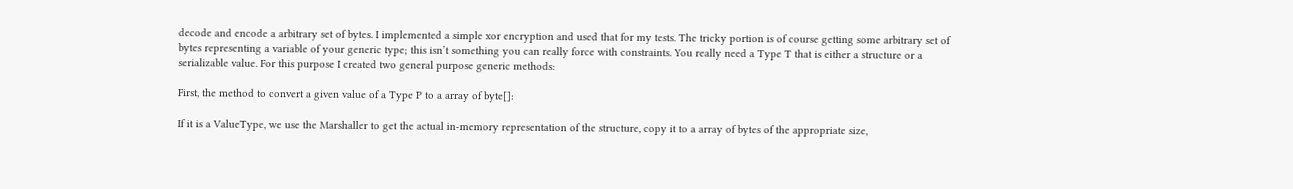decode and encode a arbitrary set of bytes. I implemented a simple xor encryption and used that for my tests. The tricky portion is of course getting some arbitrary set of bytes representing a variable of your generic type; this isn’t something you can really force with constraints. You really need a Type T that is either a structure or a serializable value. For this purpose I created two general purpose generic methods:

First, the method to convert a given value of a Type P to a array of byte[]:

If it is a ValueType, we use the Marshaller to get the actual in-memory representation of the structure, copy it to a array of bytes of the appropriate size,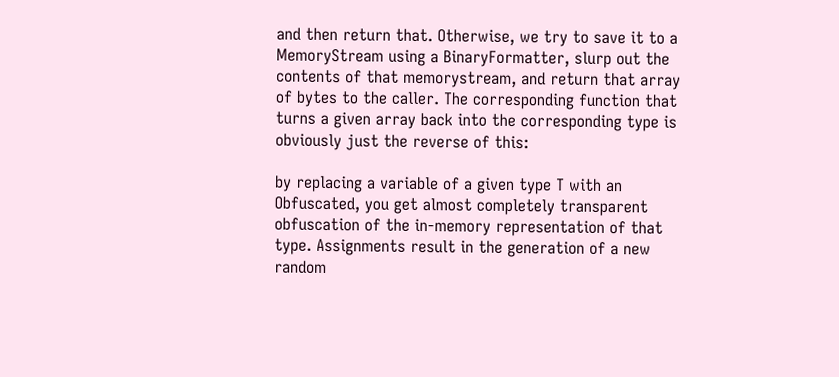and then return that. Otherwise, we try to save it to a MemoryStream using a BinaryFormatter, slurp out the contents of that memorystream, and return that array of bytes to the caller. The corresponding function that turns a given array back into the corresponding type is obviously just the reverse of this:

by replacing a variable of a given type T with an Obfuscated, you get almost completely transparent obfuscation of the in-memory representation of that type. Assignments result in the generation of a new random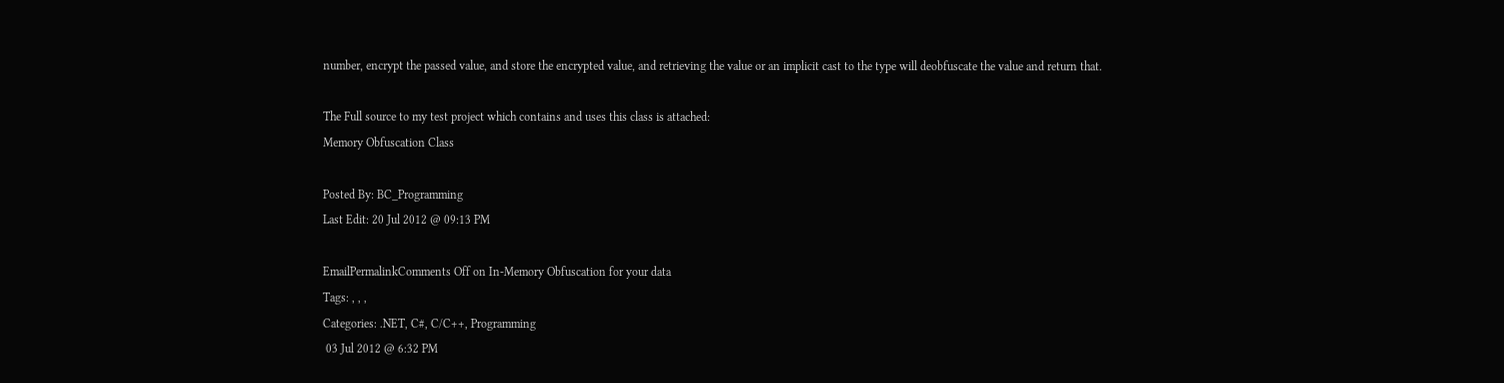number, encrypt the passed value, and store the encrypted value, and retrieving the value or an implicit cast to the type will deobfuscate the value and return that.

The Full source to my test project which contains and uses this class is attached:
Memory Obfuscation Class

Posted By: BC_Programming
Last Edit: 20 Jul 2012 @ 09:13 PM

EmailPermalinkComments Off on In-Memory Obfuscation for your data
Tags: , , ,
Categories: .NET, C#, C/C++, Programming
 03 Jul 2012 @ 6:32 PM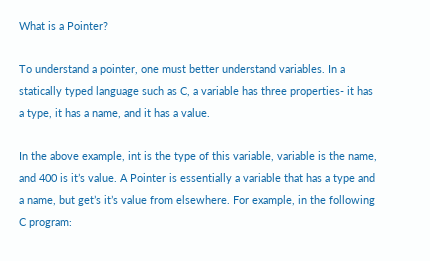What is a Pointer?

To understand a pointer, one must better understand variables. In a statically typed language such as C, a variable has three properties- it has a type, it has a name, and it has a value.

In the above example, int is the type of this variable, variable is the name, and 400 is it’s value. A Pointer is essentially a variable that has a type and a name, but get’s it’s value from elsewhere. For example, in the following C program: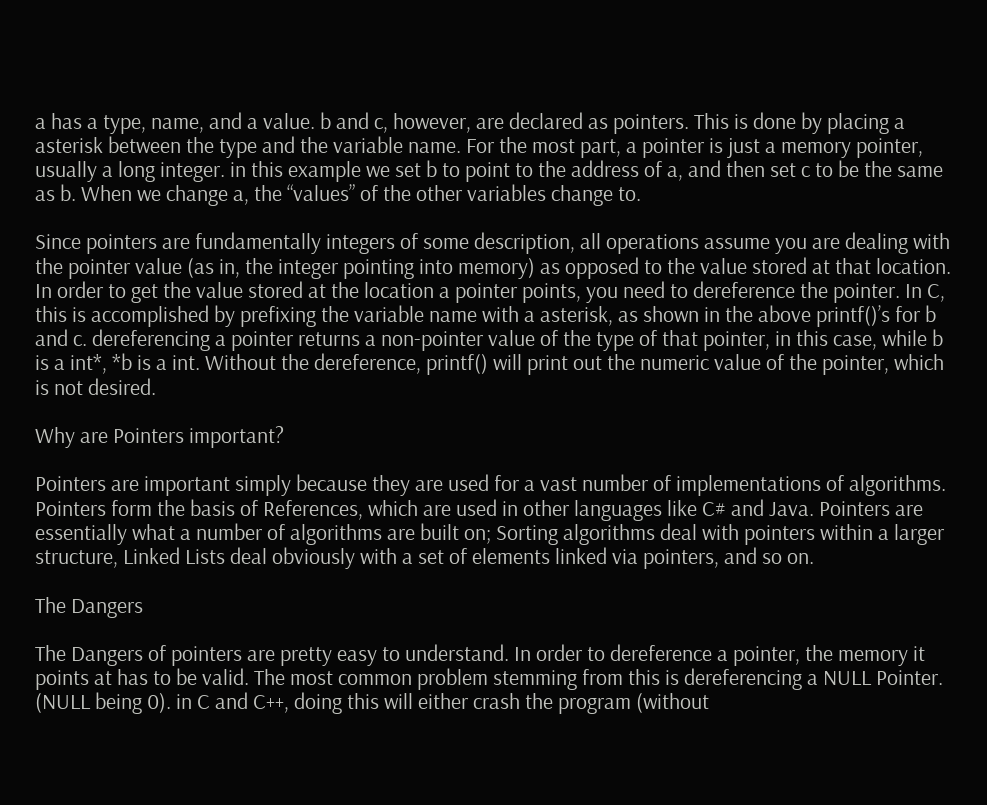a has a type, name, and a value. b and c, however, are declared as pointers. This is done by placing a asterisk between the type and the variable name. For the most part, a pointer is just a memory pointer, usually a long integer. in this example we set b to point to the address of a, and then set c to be the same as b. When we change a, the “values” of the other variables change to.

Since pointers are fundamentally integers of some description, all operations assume you are dealing with the pointer value (as in, the integer pointing into memory) as opposed to the value stored at that location. In order to get the value stored at the location a pointer points, you need to dereference the pointer. In C, this is accomplished by prefixing the variable name with a asterisk, as shown in the above printf()’s for b and c. dereferencing a pointer returns a non-pointer value of the type of that pointer, in this case, while b is a int*, *b is a int. Without the dereference, printf() will print out the numeric value of the pointer, which is not desired.

Why are Pointers important?

Pointers are important simply because they are used for a vast number of implementations of algorithms. Pointers form the basis of References, which are used in other languages like C# and Java. Pointers are essentially what a number of algorithms are built on; Sorting algorithms deal with pointers within a larger structure, Linked Lists deal obviously with a set of elements linked via pointers, and so on.

The Dangers

The Dangers of pointers are pretty easy to understand. In order to dereference a pointer, the memory it points at has to be valid. The most common problem stemming from this is dereferencing a NULL Pointer. (NULL being 0). in C and C++, doing this will either crash the program (without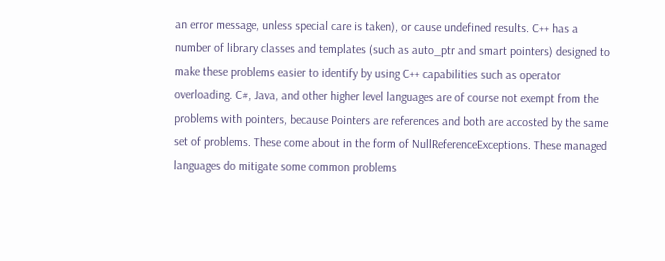an error message, unless special care is taken), or cause undefined results. C++ has a number of library classes and templates (such as auto_ptr and smart pointers) designed to make these problems easier to identify by using C++ capabilities such as operator overloading. C#, Java, and other higher level languages are of course not exempt from the problems with pointers, because Pointers are references and both are accosted by the same set of problems. These come about in the form of NullReferenceExceptions. These managed languages do mitigate some common problems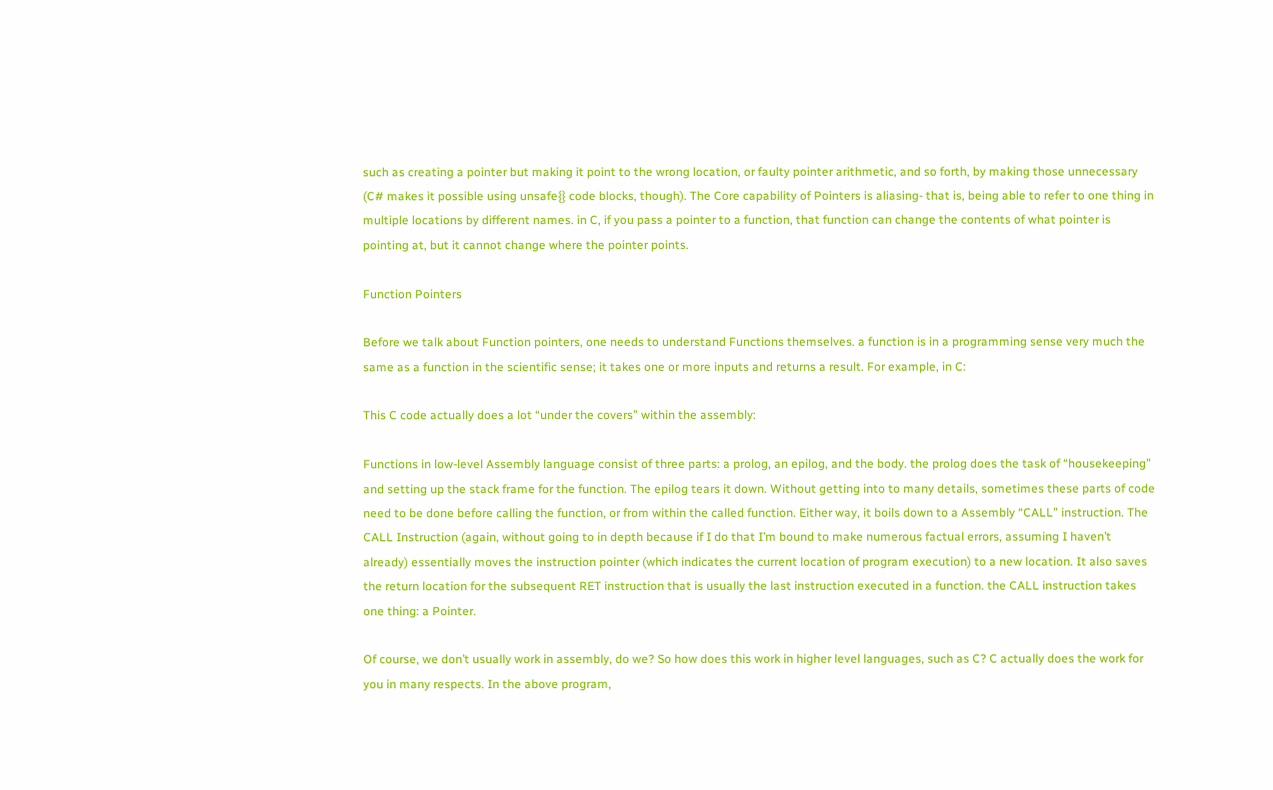such as creating a pointer but making it point to the wrong location, or faulty pointer arithmetic, and so forth, by making those unnecessary (C# makes it possible using unsafe{} code blocks, though). The Core capability of Pointers is aliasing- that is, being able to refer to one thing in multiple locations by different names. in C, if you pass a pointer to a function, that function can change the contents of what pointer is pointing at, but it cannot change where the pointer points.

Function Pointers

Before we talk about Function pointers, one needs to understand Functions themselves. a function is in a programming sense very much the same as a function in the scientific sense; it takes one or more inputs and returns a result. For example, in C:

This C code actually does a lot “under the covers” within the assembly:

Functions in low-level Assembly language consist of three parts: a prolog, an epilog, and the body. the prolog does the task of “housekeeping” and setting up the stack frame for the function. The epilog tears it down. Without getting into to many details, sometimes these parts of code need to be done before calling the function, or from within the called function. Either way, it boils down to a Assembly “CALL” instruction. The CALL Instruction (again, without going to in depth because if I do that I’m bound to make numerous factual errors, assuming I haven’t already) essentially moves the instruction pointer (which indicates the current location of program execution) to a new location. It also saves the return location for the subsequent RET instruction that is usually the last instruction executed in a function. the CALL instruction takes one thing: a Pointer.

Of course, we don’t usually work in assembly, do we? So how does this work in higher level languages, such as C? C actually does the work for you in many respects. In the above program,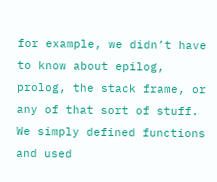for example, we didn’t have to know about epilog, prolog, the stack frame, or any of that sort of stuff. We simply defined functions and used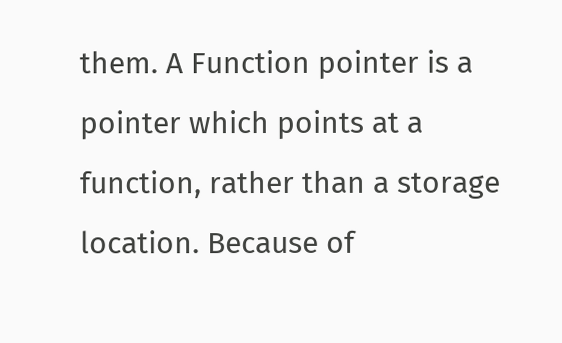them. A Function pointer is a pointer which points at a function, rather than a storage location. Because of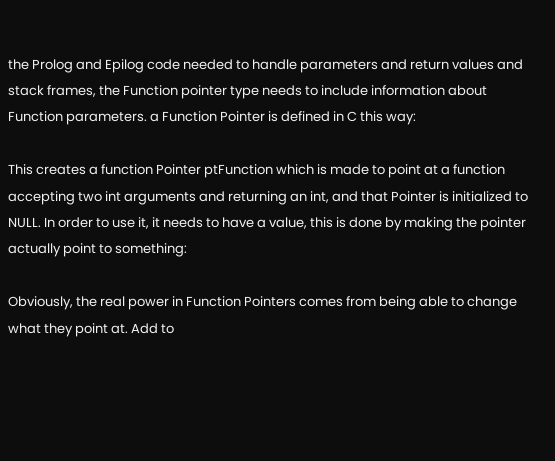the Prolog and Epilog code needed to handle parameters and return values and stack frames, the Function pointer type needs to include information about Function parameters. a Function Pointer is defined in C this way:

This creates a function Pointer ptFunction which is made to point at a function accepting two int arguments and returning an int, and that Pointer is initialized to NULL. In order to use it, it needs to have a value, this is done by making the pointer actually point to something:

Obviously, the real power in Function Pointers comes from being able to change what they point at. Add to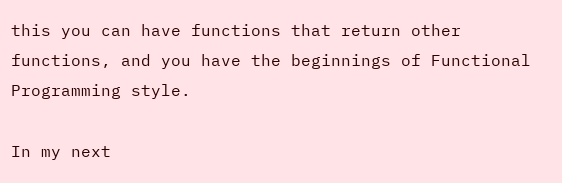this you can have functions that return other functions, and you have the beginnings of Functional Programming style.

In my next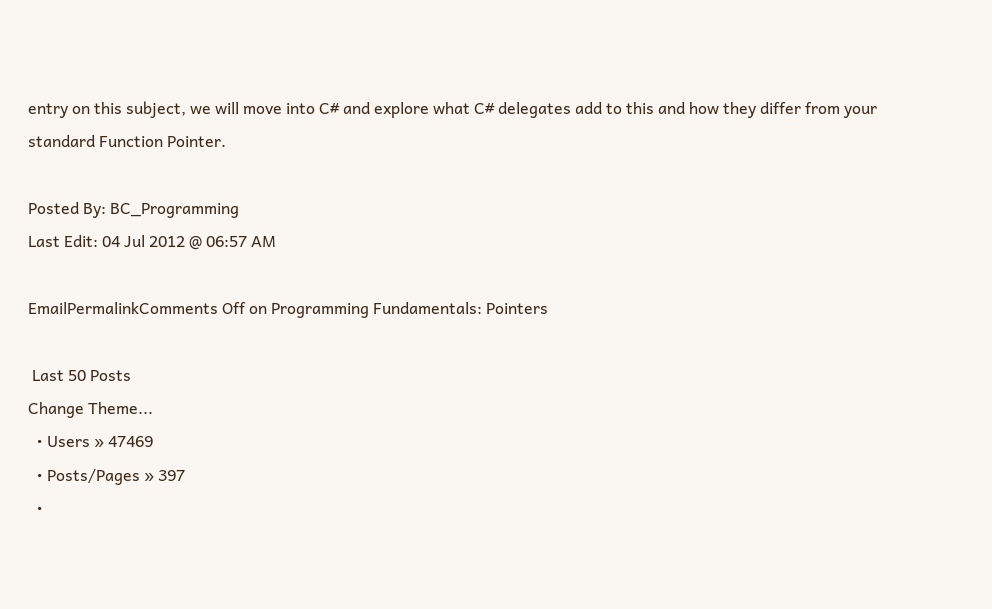entry on this subject, we will move into C# and explore what C# delegates add to this and how they differ from your standard Function Pointer.

Posted By: BC_Programming
Last Edit: 04 Jul 2012 @ 06:57 AM

EmailPermalinkComments Off on Programming Fundamentals: Pointers

 Last 50 Posts
Change Theme...
  • Users » 47469
  • Posts/Pages » 397
  •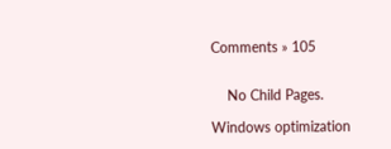Comments » 105


    No Child Pages.

Windows optimization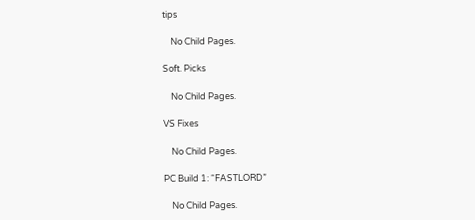tips

    No Child Pages.

Soft. Picks

    No Child Pages.

VS Fixes

    No Child Pages.

PC Build 1: “FASTLORD”

    No Child Pages.